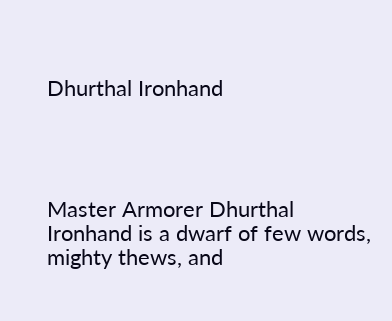Dhurthal Ironhand




Master Armorer Dhurthal Ironhand is a dwarf of few words, mighty thews, and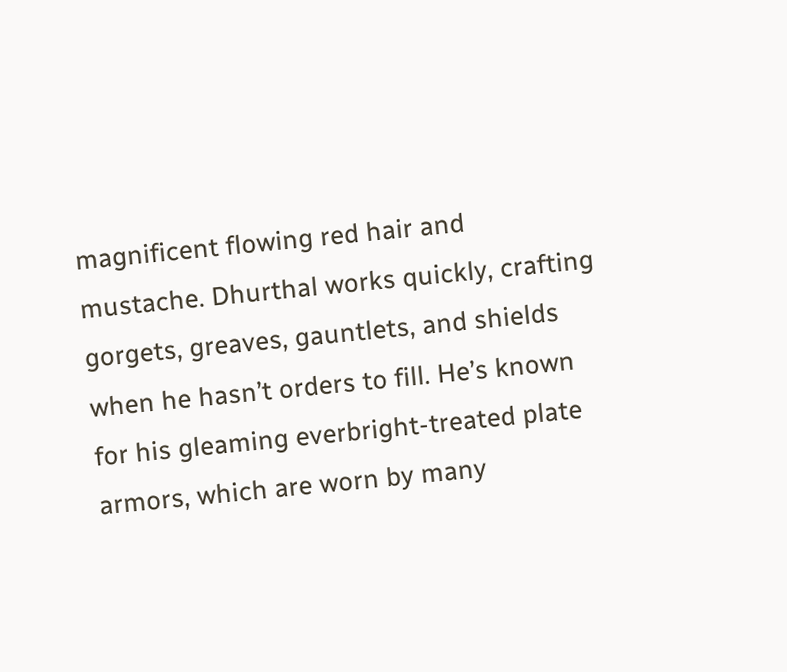magnificent flowing red hair and mustache. Dhurthal works quickly, crafting gorgets, greaves, gauntlets, and shields when he hasn’t orders to fill. He’s known for his gleaming everbright-treated plate armors, which are worn by many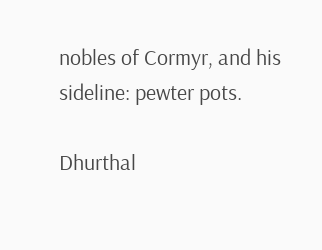nobles of Cormyr, and his sideline: pewter pots.

Dhurthal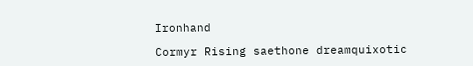Ironhand

Cormyr Rising saethone dreamquixotic